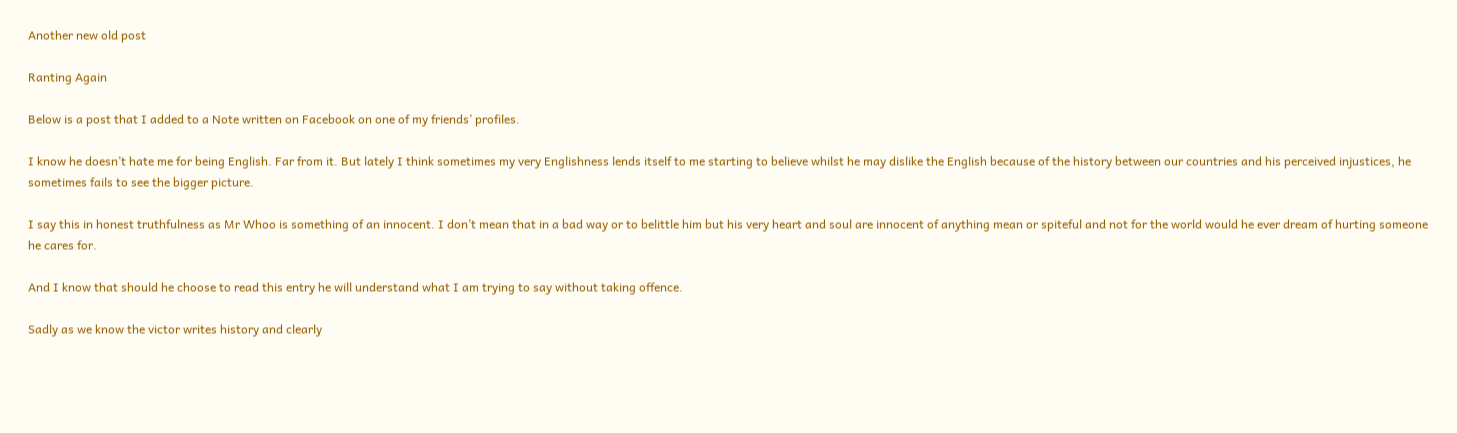Another new old post

Ranting Again

Below is a post that I added to a Note written on Facebook on one of my friends’ profiles.

I know he doesn’t hate me for being English. Far from it. But lately I think sometimes my very Englishness lends itself to me starting to believe whilst he may dislike the English because of the history between our countries and his perceived injustices, he sometimes fails to see the bigger picture.

I say this in honest truthfulness as Mr Whoo is something of an innocent. I don’t mean that in a bad way or to belittle him but his very heart and soul are innocent of anything mean or spiteful and not for the world would he ever dream of hurting someone he cares for.

And I know that should he choose to read this entry he will understand what I am trying to say without taking offence.

Sadly as we know the victor writes history and clearly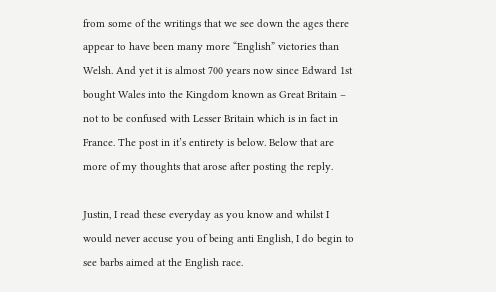from some of the writings that we see down the ages there appear to have been many more “English” victories than Welsh. And yet it is almost 700 years now since Edward 1st bought Wales into the Kingdom known as Great Britain – not to be confused with Lesser Britain which is in fact in France. The post in it’s entirety is below. Below that are more of my thoughts that arose after posting the reply.

Justin, I read these everyday as you know and whilst I would never accuse you of being anti English, I do begin to see barbs aimed at the English race.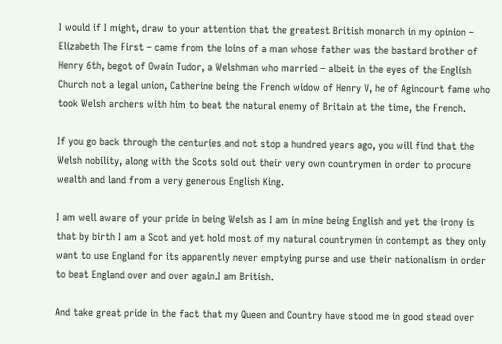I would if I might, draw to your attention that the greatest British monarch in my opinion – Elizabeth The First – came from the loins of a man whose father was the bastard brother of Henry 6th, begot of Owain Tudor, a Welshman who married – albeit in the eyes of the English Church not a legal union, Catherine being the French widow of Henry V, he of Agincourt fame who took Welsh archers with him to beat the natural enemy of Britain at the time, the French.

If you go back through the centuries and not stop a hundred years ago, you will find that the Welsh nobility, along with the Scots sold out their very own countrymen in order to procure wealth and land from a very generous English King.

I am well aware of your pride in being Welsh as I am in mine being English and yet the irony is that by birth I am a Scot and yet hold most of my natural countrymen in contempt as they only want to use England for its apparently never emptying purse and use their nationalism in order to beat England over and over again.I am British.

And take great pride in the fact that my Queen and Country have stood me in good stead over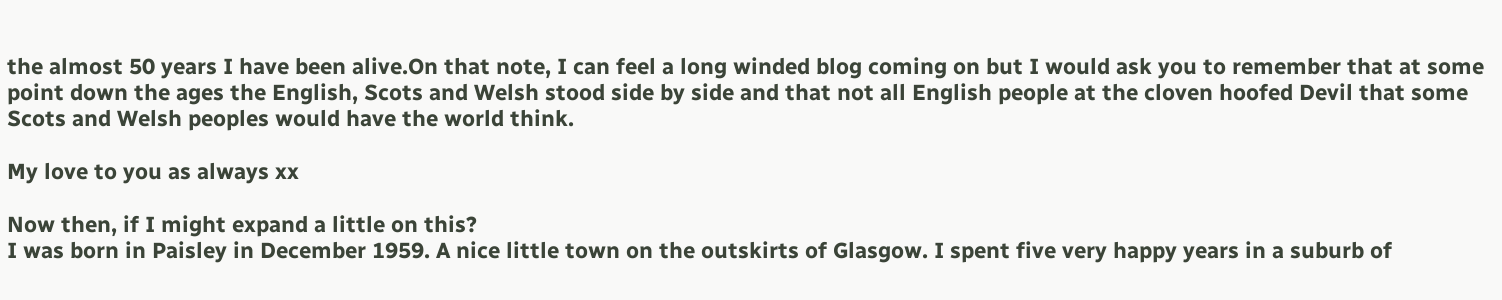the almost 50 years I have been alive.On that note, I can feel a long winded blog coming on but I would ask you to remember that at some point down the ages the English, Scots and Welsh stood side by side and that not all English people at the cloven hoofed Devil that some Scots and Welsh peoples would have the world think.

My love to you as always xx

Now then, if I might expand a little on this?
I was born in Paisley in December 1959. A nice little town on the outskirts of Glasgow. I spent five very happy years in a suburb of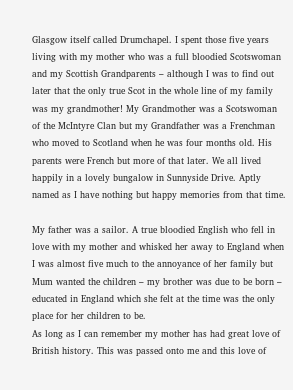Glasgow itself called Drumchapel. I spent those five years living with my mother who was a full bloodied Scotswoman and my Scottish Grandparents – although I was to find out later that the only true Scot in the whole line of my family was my grandmother! My Grandmother was a Scotswoman of the McIntyre Clan but my Grandfather was a Frenchman who moved to Scotland when he was four months old. His parents were French but more of that later. We all lived happily in a lovely bungalow in Sunnyside Drive. Aptly named as I have nothing but happy memories from that time.

My father was a sailor. A true bloodied English who fell in love with my mother and whisked her away to England when I was almost five much to the annoyance of her family but Mum wanted the children – my brother was due to be born – educated in England which she felt at the time was the only place for her children to be.
As long as I can remember my mother has had great love of British history. This was passed onto me and this love of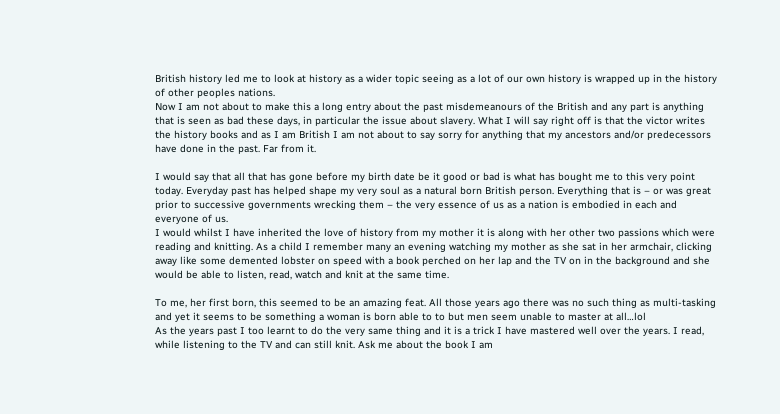British history led me to look at history as a wider topic seeing as a lot of our own history is wrapped up in the history of other peoples nations.
Now I am not about to make this a long entry about the past misdemeanours of the British and any part is anything that is seen as bad these days, in particular the issue about slavery. What I will say right off is that the victor writes the history books and as I am British I am not about to say sorry for anything that my ancestors and/or predecessors have done in the past. Far from it.

I would say that all that has gone before my birth date be it good or bad is what has bought me to this very point today. Everyday past has helped shape my very soul as a natural born British person. Everything that is – or was great prior to successive governments wrecking them – the very essence of us as a nation is embodied in each and everyone of us.
I would whilst I have inherited the love of history from my mother it is along with her other two passions which were reading and knitting. As a child I remember many an evening watching my mother as she sat in her armchair, clicking away like some demented lobster on speed with a book perched on her lap and the TV on in the background and she would be able to listen, read, watch and knit at the same time.

To me, her first born, this seemed to be an amazing feat. All those years ago there was no such thing as multi-tasking and yet it seems to be something a woman is born able to to but men seem unable to master at all…lol
As the years past I too learnt to do the very same thing and it is a trick I have mastered well over the years. I read, while listening to the TV and can still knit. Ask me about the book I am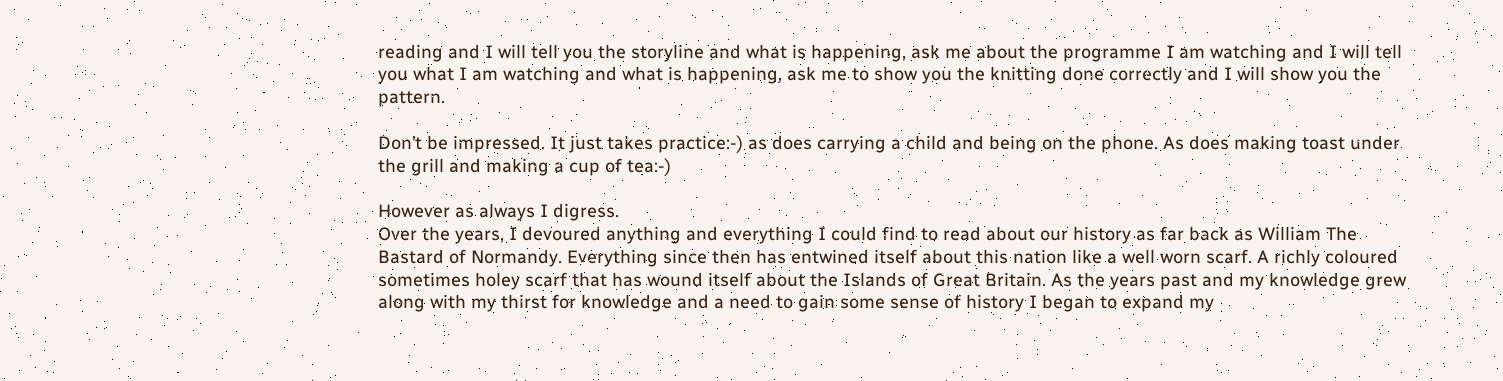reading and I will tell you the storyline and what is happening, ask me about the programme I am watching and I will tell you what I am watching and what is happening, ask me to show you the knitting done correctly and I will show you the pattern.

Don’t be impressed. It just takes practice:-) as does carrying a child and being on the phone. As does making toast under the grill and making a cup of tea:-)

However as always I digress.
Over the years, I devoured anything and everything I could find to read about our history as far back as William The Bastard of Normandy. Everything since then has entwined itself about this nation like a well worn scarf. A richly coloured sometimes holey scarf that has wound itself about the Islands of Great Britain. As the years past and my knowledge grew along with my thirst for knowledge and a need to gain some sense of history I began to expand my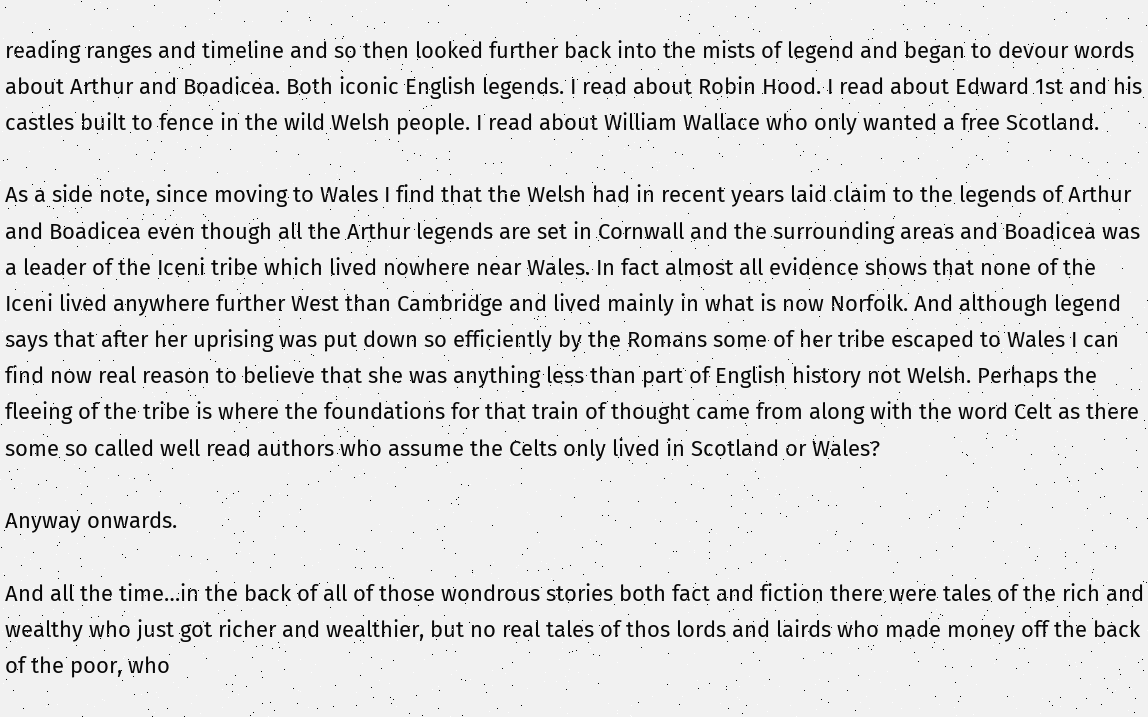reading ranges and timeline and so then looked further back into the mists of legend and began to devour words about Arthur and Boadicea. Both iconic English legends. I read about Robin Hood. I read about Edward 1st and his castles built to fence in the wild Welsh people. I read about William Wallace who only wanted a free Scotland.

As a side note, since moving to Wales I find that the Welsh had in recent years laid claim to the legends of Arthur and Boadicea even though all the Arthur legends are set in Cornwall and the surrounding areas and Boadicea was a leader of the Iceni tribe which lived nowhere near Wales. In fact almost all evidence shows that none of the Iceni lived anywhere further West than Cambridge and lived mainly in what is now Norfolk. And although legend says that after her uprising was put down so efficiently by the Romans some of her tribe escaped to Wales I can find now real reason to believe that she was anything less than part of English history not Welsh. Perhaps the fleeing of the tribe is where the foundations for that train of thought came from along with the word Celt as there some so called well read authors who assume the Celts only lived in Scotland or Wales?

Anyway onwards.

And all the time…in the back of all of those wondrous stories both fact and fiction there were tales of the rich and wealthy who just got richer and wealthier, but no real tales of thos lords and lairds who made money off the back of the poor, who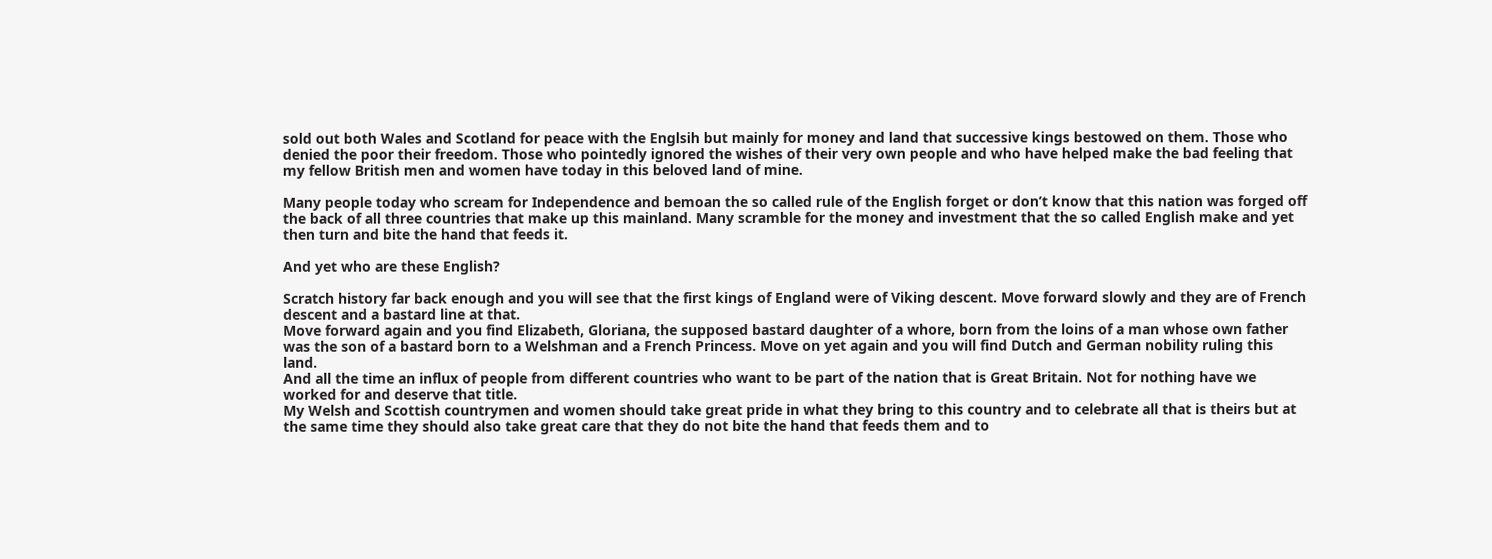sold out both Wales and Scotland for peace with the Englsih but mainly for money and land that successive kings bestowed on them. Those who denied the poor their freedom. Those who pointedly ignored the wishes of their very own people and who have helped make the bad feeling that my fellow British men and women have today in this beloved land of mine.

Many people today who scream for Independence and bemoan the so called rule of the English forget or don’t know that this nation was forged off the back of all three countries that make up this mainland. Many scramble for the money and investment that the so called English make and yet then turn and bite the hand that feeds it.

And yet who are these English?

Scratch history far back enough and you will see that the first kings of England were of Viking descent. Move forward slowly and they are of French descent and a bastard line at that.
Move forward again and you find Elizabeth, Gloriana, the supposed bastard daughter of a whore, born from the loins of a man whose own father was the son of a bastard born to a Welshman and a French Princess. Move on yet again and you will find Dutch and German nobility ruling this land.
And all the time an influx of people from different countries who want to be part of the nation that is Great Britain. Not for nothing have we worked for and deserve that title.
My Welsh and Scottish countrymen and women should take great pride in what they bring to this country and to celebrate all that is theirs but at the same time they should also take great care that they do not bite the hand that feeds them and to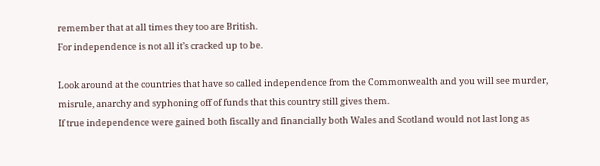remember that at all times they too are British.
For independence is not all it’s cracked up to be.

Look around at the countries that have so called independence from the Commonwealth and you will see murder, misrule, anarchy and syphoning off of funds that this country still gives them.
If true independence were gained both fiscally and financially both Wales and Scotland would not last long as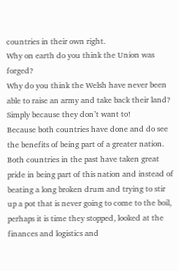countries in their own right.
Why on earth do you think the Union was forged?
Why do you think the Welsh have never been able to raise an army and take back their land?
Simply because they don’t want to!
Because both countries have done and do see the benefits of being part of a greater nation.
Both countries in the past have taken great pride in being part of this nation and instead of beating a long broken drum and trying to stir up a pot that is never going to come to the boil, perhaps it is time they stopped, looked at the finances and logistics and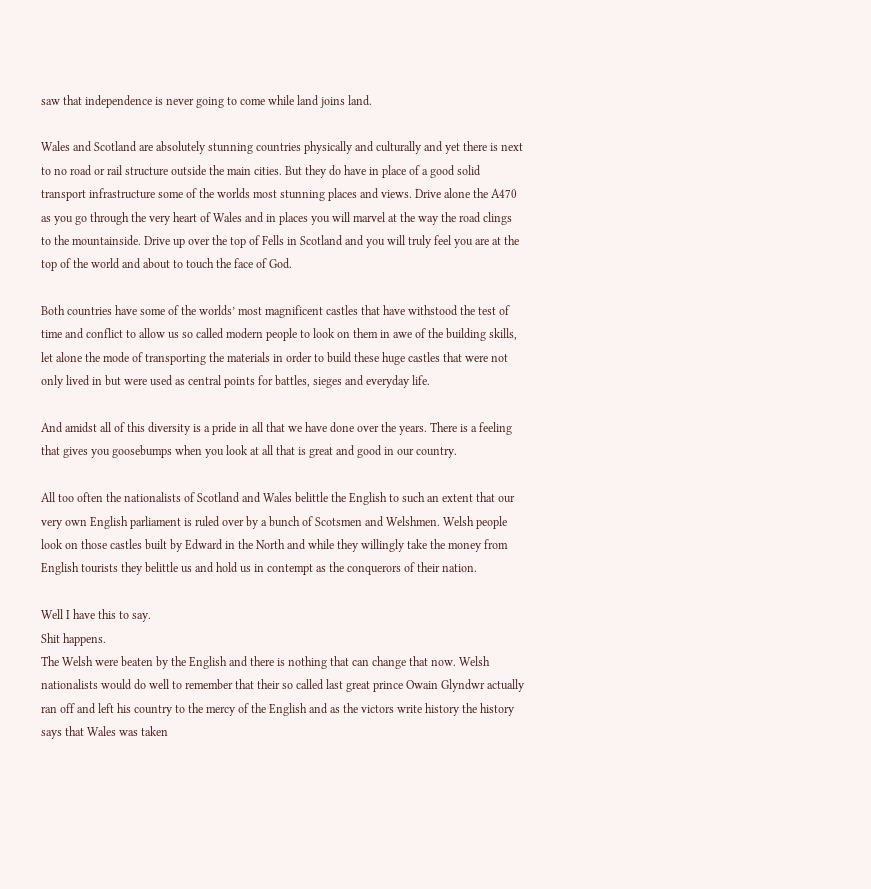saw that independence is never going to come while land joins land.

Wales and Scotland are absolutely stunning countries physically and culturally and yet there is next to no road or rail structure outside the main cities. But they do have in place of a good solid transport infrastructure some of the worlds most stunning places and views. Drive alone the A470 as you go through the very heart of Wales and in places you will marvel at the way the road clings to the mountainside. Drive up over the top of Fells in Scotland and you will truly feel you are at the top of the world and about to touch the face of God.

Both countries have some of the worlds’ most magnificent castles that have withstood the test of time and conflict to allow us so called modern people to look on them in awe of the building skills, let alone the mode of transporting the materials in order to build these huge castles that were not only lived in but were used as central points for battles, sieges and everyday life.

And amidst all of this diversity is a pride in all that we have done over the years. There is a feeling that gives you goosebumps when you look at all that is great and good in our country.

All too often the nationalists of Scotland and Wales belittle the English to such an extent that our very own English parliament is ruled over by a bunch of Scotsmen and Welshmen. Welsh people look on those castles built by Edward in the North and while they willingly take the money from English tourists they belittle us and hold us in contempt as the conquerors of their nation.

Well I have this to say.
Shit happens.
The Welsh were beaten by the English and there is nothing that can change that now. Welsh nationalists would do well to remember that their so called last great prince Owain Glyndwr actually ran off and left his country to the mercy of the English and as the victors write history the history says that Wales was taken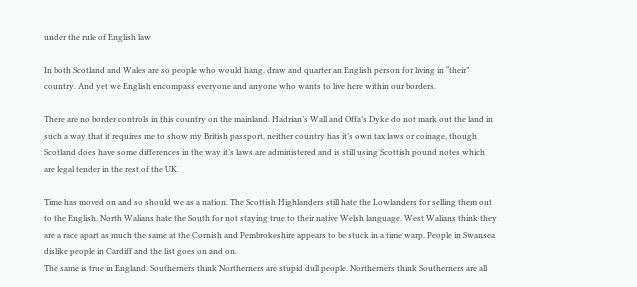under the rule of English law

In both Scotland and Wales are so people who would hang, draw and quarter an English person for living in “their” country. And yet we English encompass everyone and anyone who wants to live here within our borders.

There are no border controls in this country on the mainland. Hadrian’s Wall and Offa’s Dyke do not mark out the land in such a way that it requires me to show my British passport, neither country has it’s own tax laws or coinage, though Scotland does have some differences in the way it’s laws are administered and is still using Scottish pound notes which are legal tender in the rest of the UK.

Time has moved on and so should we as a nation. The Scottish Highlanders still hate the Lowlanders for selling them out to the English. North Walians hate the South for not staying true to their native Welsh language. West Walians think they are a race apart as much the same at the Cornish and Pembrokeshire appears to be stuck in a time warp. People in Swansea dislike people in Cardiff and the list goes on and on.
The same is true in England. Southerners think Northerners are stupid dull people. Northerners think Southerners are all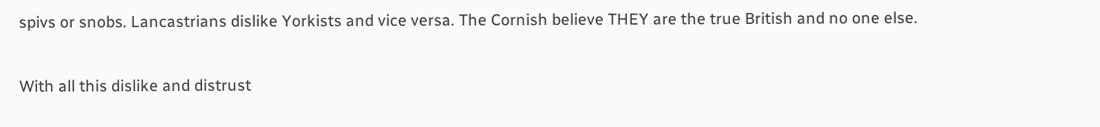spivs or snobs. Lancastrians dislike Yorkists and vice versa. The Cornish believe THEY are the true British and no one else.

With all this dislike and distrust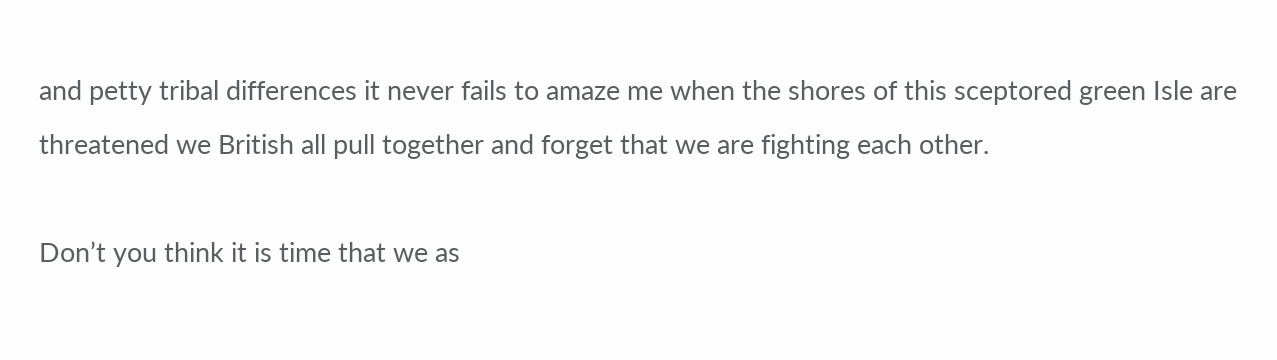and petty tribal differences it never fails to amaze me when the shores of this sceptored green Isle are threatened we British all pull together and forget that we are fighting each other.

Don’t you think it is time that we as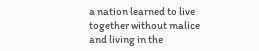a nation learned to live together without malice and living in the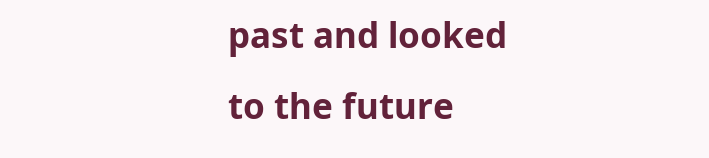past and looked to the future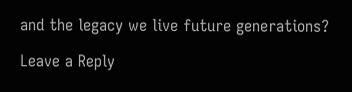and the legacy we live future generations?

Leave a Reply